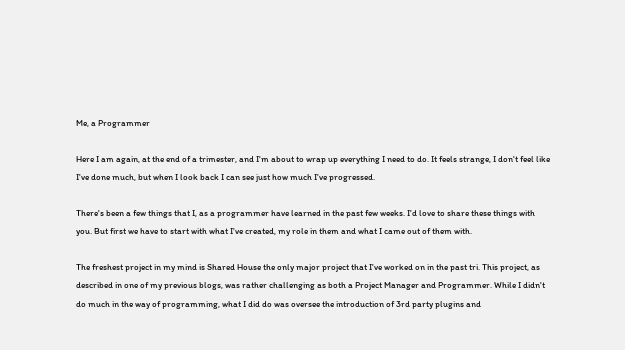Me, a Programmer

Here I am again, at the end of a trimester, and I'm about to wrap up everything I need to do. It feels strange, I don't feel like I've done much, but when I look back I can see just how much I've progressed.

There's been a few things that I, as a programmer have learned in the past few weeks. I'd love to share these things with you. But first we have to start with what I've created, my role in them and what I came out of them with.

The freshest project in my mind is Shared House the only major project that I've worked on in the past tri. This project, as described in one of my previous blogs, was rather challenging as both a Project Manager and Programmer. While I didn't do much in the way of programming, what I did do was oversee the introduction of 3rd party plugins and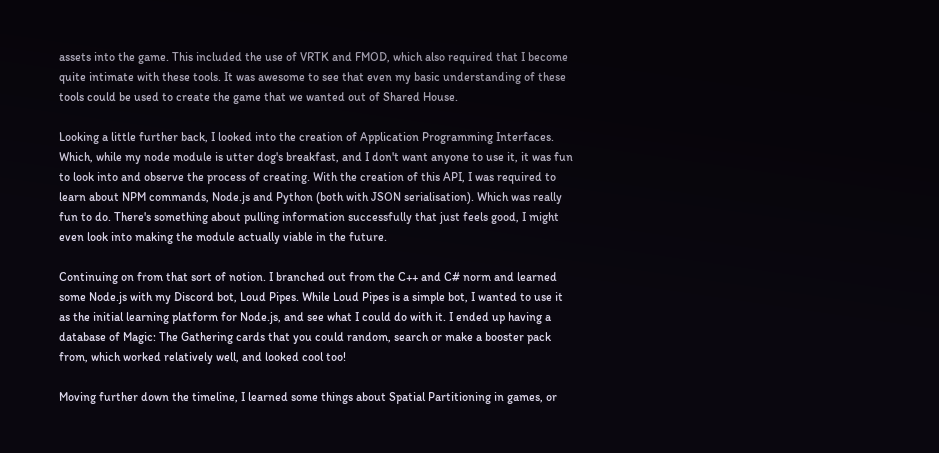assets into the game. This included the use of VRTK and FMOD, which also required that I become quite intimate with these tools. It was awesome to see that even my basic understanding of these tools could be used to create the game that we wanted out of Shared House.

Looking a little further back, I looked into the creation of Application Programming Interfaces. Which, while my node module is utter dog's breakfast, and I don't want anyone to use it, it was fun to look into and observe the process of creating. With the creation of this API, I was required to learn about NPM commands, Node.js and Python (both with JSON serialisation). Which was really fun to do. There's something about pulling information successfully that just feels good, I might even look into making the module actually viable in the future.

Continuing on from that sort of notion. I branched out from the C++ and C# norm and learned some Node.js with my Discord bot, Loud Pipes. While Loud Pipes is a simple bot, I wanted to use it as the initial learning platform for Node.js, and see what I could do with it. I ended up having a database of Magic: The Gathering cards that you could random, search or make a booster pack from, which worked relatively well, and looked cool too!

Moving further down the timeline, I learned some things about Spatial Partitioning in games, or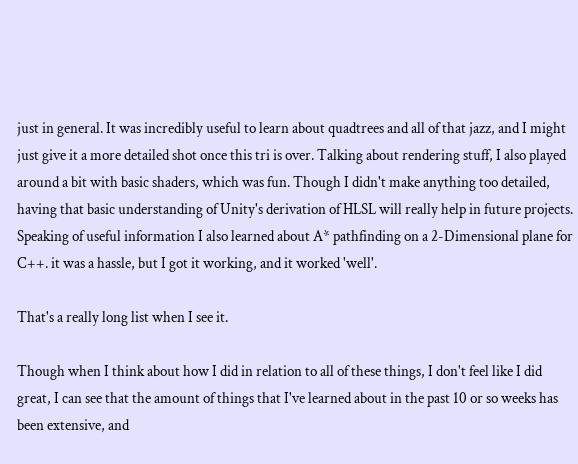just in general. It was incredibly useful to learn about quadtrees and all of that jazz, and I might just give it a more detailed shot once this tri is over. Talking about rendering stuff, I also played around a bit with basic shaders, which was fun. Though I didn't make anything too detailed, having that basic understanding of Unity's derivation of HLSL will really help in future projects. Speaking of useful information I also learned about A* pathfinding on a 2-Dimensional plane for C++. it was a hassle, but I got it working, and it worked 'well'.

That's a really long list when I see it.

Though when I think about how I did in relation to all of these things, I don't feel like I did great, I can see that the amount of things that I've learned about in the past 10 or so weeks has been extensive, and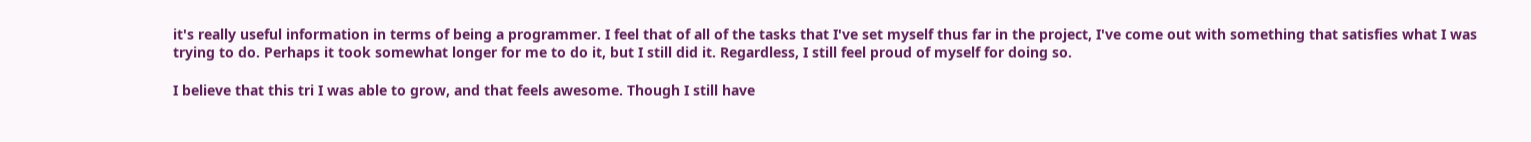it's really useful information in terms of being a programmer. I feel that of all of the tasks that I've set myself thus far in the project, I've come out with something that satisfies what I was trying to do. Perhaps it took somewhat longer for me to do it, but I still did it. Regardless, I still feel proud of myself for doing so.

I believe that this tri I was able to grow, and that feels awesome. Though I still have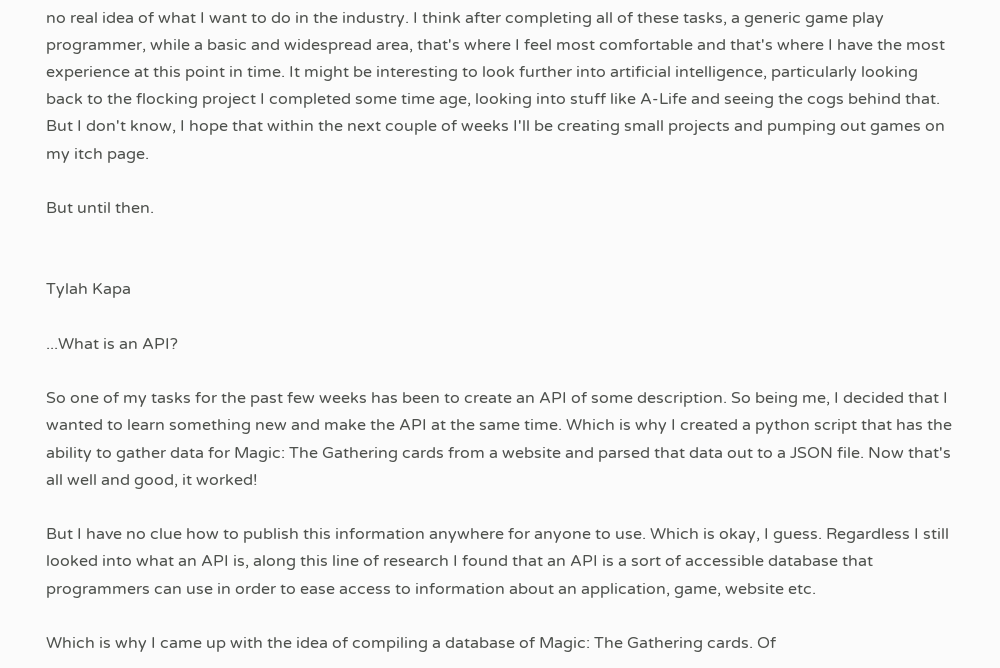no real idea of what I want to do in the industry. I think after completing all of these tasks, a generic game play programmer, while a basic and widespread area, that's where I feel most comfortable and that's where I have the most experience at this point in time. It might be interesting to look further into artificial intelligence, particularly looking back to the flocking project I completed some time age, looking into stuff like A-Life and seeing the cogs behind that. But I don't know, I hope that within the next couple of weeks I'll be creating small projects and pumping out games on my itch page.

But until then.


Tylah Kapa

...What is an API?

So one of my tasks for the past few weeks has been to create an API of some description. So being me, I decided that I wanted to learn something new and make the API at the same time. Which is why I created a python script that has the ability to gather data for Magic: The Gathering cards from a website and parsed that data out to a JSON file. Now that's all well and good, it worked!

But I have no clue how to publish this information anywhere for anyone to use. Which is okay, I guess. Regardless I still looked into what an API is, along this line of research I found that an API is a sort of accessible database that programmers can use in order to ease access to information about an application, game, website etc.

Which is why I came up with the idea of compiling a database of Magic: The Gathering cards. Of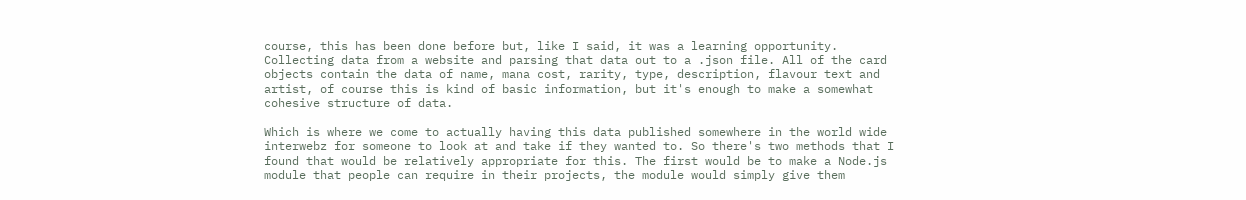course, this has been done before but, like I said, it was a learning opportunity.  Collecting data from a website and parsing that data out to a .json file. All of the card objects contain the data of name, mana cost, rarity, type, description, flavour text and artist, of course this is kind of basic information, but it's enough to make a somewhat cohesive structure of data.

Which is where we come to actually having this data published somewhere in the world wide interwebz for someone to look at and take if they wanted to. So there's two methods that I found that would be relatively appropriate for this. The first would be to make a Node.js module that people can require in their projects, the module would simply give them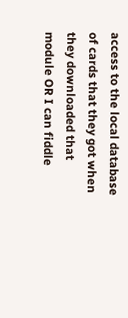access to the local database of cards that they got when they downloaded that module OR I can fiddle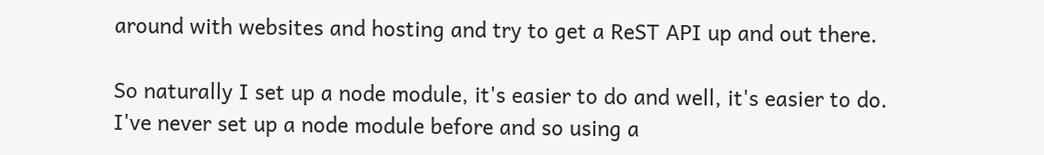around with websites and hosting and try to get a ReST API up and out there.

So naturally I set up a node module, it's easier to do and well, it's easier to do. I've never set up a node module before and so using a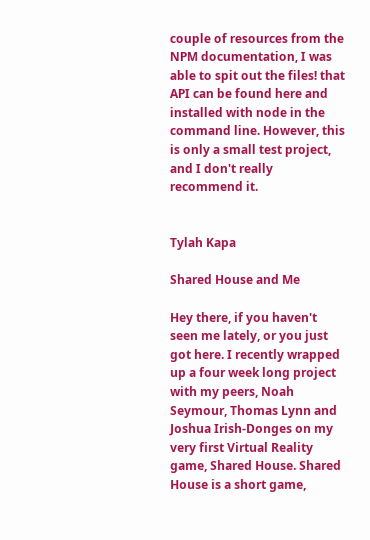couple of resources from the NPM documentation, I was able to spit out the files! that API can be found here and installed with node in the command line. However, this is only a small test project, and I don't really recommend it.


Tylah Kapa

Shared House and Me

Hey there, if you haven't seen me lately, or you just got here. I recently wrapped up a four week long project with my peers, Noah Seymour, Thomas Lynn and Joshua Irish-Donges on my very first Virtual Reality game, Shared House. Shared House is a short game,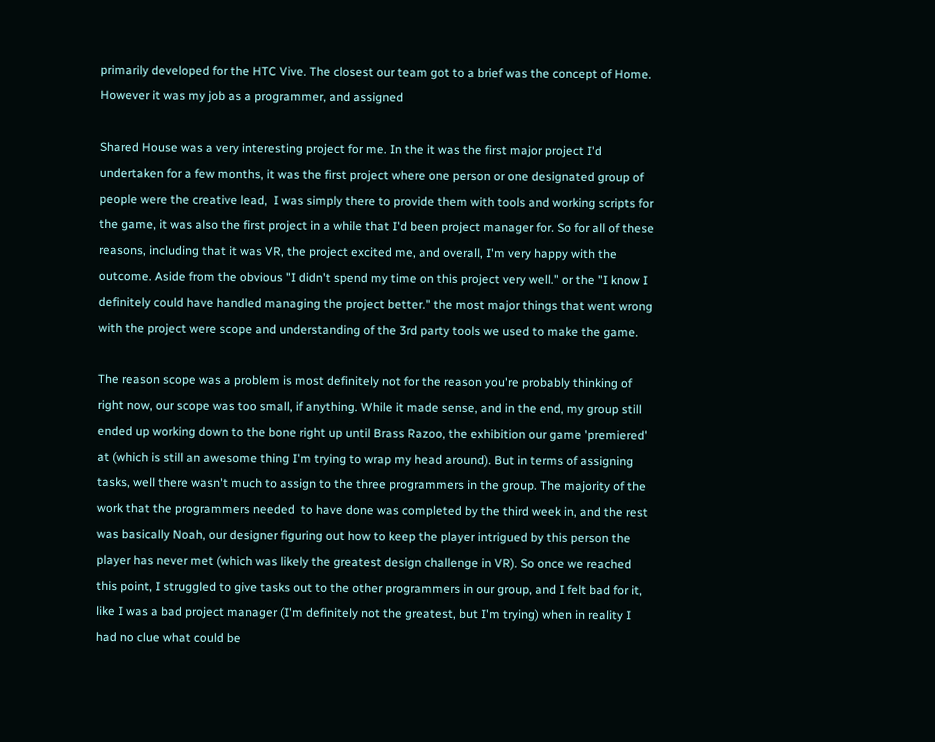primarily developed for the HTC Vive. The closest our team got to a brief was the concept of Home. However it was my job as a programmer, and assigned

Shared House was a very interesting project for me. In the it was the first major project I'd undertaken for a few months, it was the first project where one person or one designated group of people were the creative lead,  I was simply there to provide them with tools and working scripts for the game, it was also the first project in a while that I'd been project manager for. So for all of these reasons, including that it was VR, the project excited me, and overall, I'm very happy with the outcome. Aside from the obvious "I didn't spend my time on this project very well." or the "I know I definitely could have handled managing the project better." the most major things that went wrong with the project were scope and understanding of the 3rd party tools we used to make the game.

The reason scope was a problem is most definitely not for the reason you're probably thinking of right now, our scope was too small, if anything. While it made sense, and in the end, my group still ended up working down to the bone right up until Brass Razoo, the exhibition our game 'premiered' at (which is still an awesome thing I'm trying to wrap my head around). But in terms of assigning tasks, well there wasn't much to assign to the three programmers in the group. The majority of the work that the programmers needed  to have done was completed by the third week in, and the rest was basically Noah, our designer figuring out how to keep the player intrigued by this person the player has never met (which was likely the greatest design challenge in VR). So once we reached this point, I struggled to give tasks out to the other programmers in our group, and I felt bad for it, like I was a bad project manager (I'm definitely not the greatest, but I'm trying) when in reality I had no clue what could be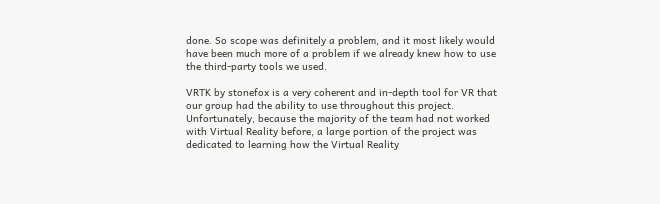done. So scope was definitely a problem, and it most likely would have been much more of a problem if we already knew how to use the third-party tools we used.

VRTK by stonefox is a very coherent and in-depth tool for VR that our group had the ability to use throughout this project. Unfortunately, because the majority of the team had not worked with Virtual Reality before, a large portion of the project was dedicated to learning how the Virtual Reality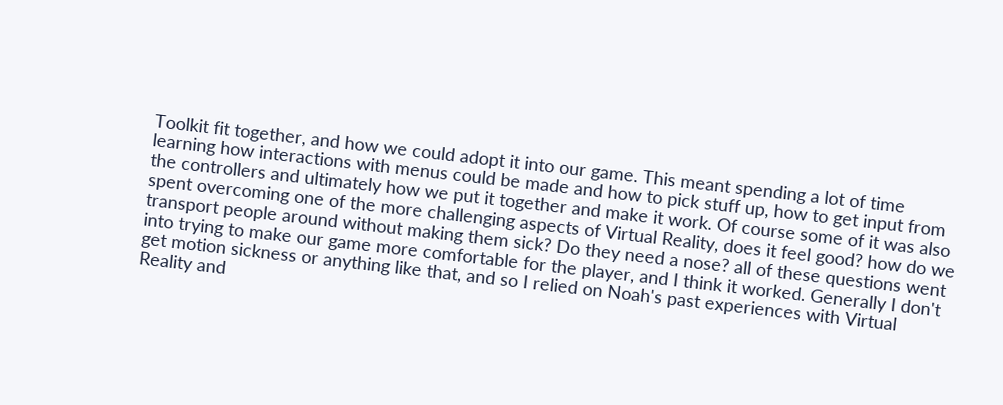Toolkit fit together, and how we could adopt it into our game. This meant spending a lot of time learning how interactions with menus could be made and how to pick stuff up, how to get input from the controllers and ultimately how we put it together and make it work. Of course some of it was also spent overcoming one of the more challenging aspects of Virtual Reality, does it feel good? how do we transport people around without making them sick? Do they need a nose? all of these questions went into trying to make our game more comfortable for the player, and I think it worked. Generally I don't get motion sickness or anything like that, and so I relied on Noah's past experiences with Virtual Reality and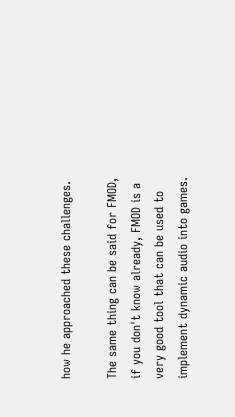how he approached these challenges.

The same thing can be said for FMOD, if you don't know already, FMOD is a very good tool that can be used to implement dynamic audio into games.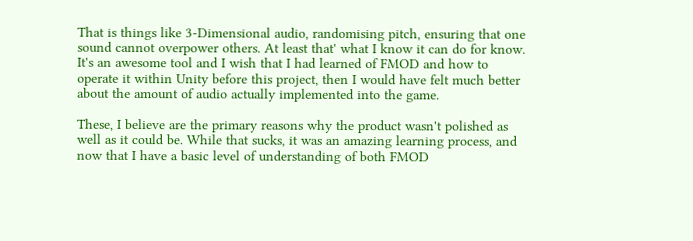That is things like 3-Dimensional audio, randomising pitch, ensuring that one sound cannot overpower others. At least that' what I know it can do for know. It's an awesome tool and I wish that I had learned of FMOD and how to operate it within Unity before this project, then I would have felt much better about the amount of audio actually implemented into the game.

These, I believe are the primary reasons why the product wasn't polished as well as it could be. While that sucks, it was an amazing learning process, and now that I have a basic level of understanding of both FMOD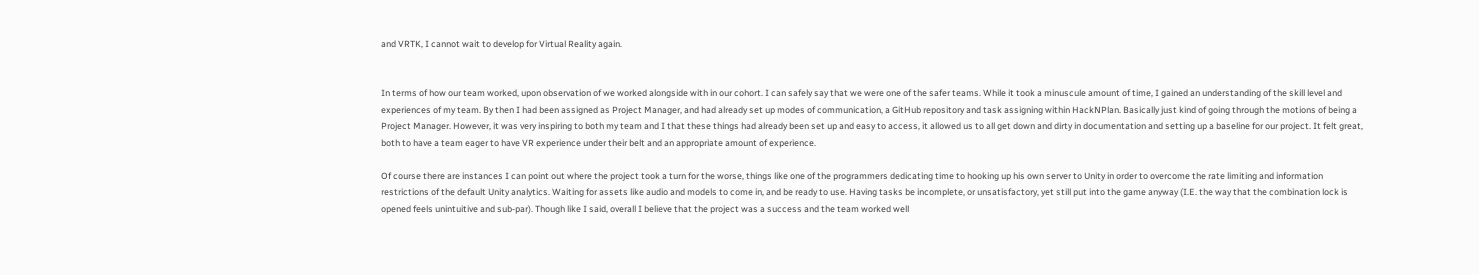and VRTK, I cannot wait to develop for Virtual Reality again.


In terms of how our team worked, upon observation of we worked alongside with in our cohort. I can safely say that we were one of the safer teams. While it took a minuscule amount of time, I gained an understanding of the skill level and experiences of my team. By then I had been assigned as Project Manager, and had already set up modes of communication, a GitHub repository and task assigning within HackNPlan. Basically just kind of going through the motions of being a Project Manager. However, it was very inspiring to both my team and I that these things had already been set up and easy to access, it allowed us to all get down and dirty in documentation and setting up a baseline for our project. It felt great, both to have a team eager to have VR experience under their belt and an appropriate amount of experience.

Of course there are instances I can point out where the project took a turn for the worse, things like one of the programmers dedicating time to hooking up his own server to Unity in order to overcome the rate limiting and information restrictions of the default Unity analytics. Waiting for assets like audio and models to come in, and be ready to use. Having tasks be incomplete, or unsatisfactory, yet still put into the game anyway (I.E. the way that the combination lock is opened feels unintuitive and sub-par). Though like I said, overall I believe that the project was a success and the team worked well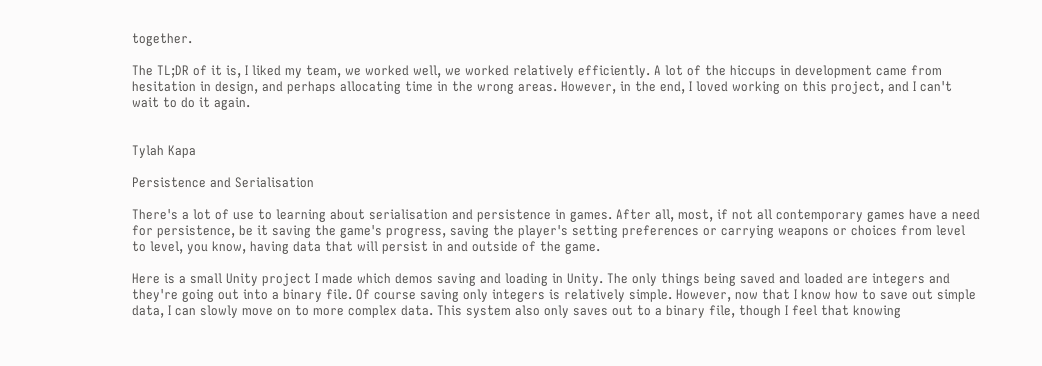together.

The TL;DR of it is, I liked my team, we worked well, we worked relatively efficiently. A lot of the hiccups in development came from hesitation in design, and perhaps allocating time in the wrong areas. However, in the end, I loved working on this project, and I can't wait to do it again.


Tylah Kapa

Persistence and Serialisation

There's a lot of use to learning about serialisation and persistence in games. After all, most, if not all contemporary games have a need for persistence, be it saving the game's progress, saving the player's setting preferences or carrying weapons or choices from level to level, you know, having data that will persist in and outside of the game.

Here is a small Unity project I made which demos saving and loading in Unity. The only things being saved and loaded are integers and they're going out into a binary file. Of course saving only integers is relatively simple. However, now that I know how to save out simple data, I can slowly move on to more complex data. This system also only saves out to a binary file, though I feel that knowing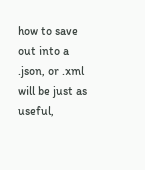how to save out into a .json, or .xml will be just as useful,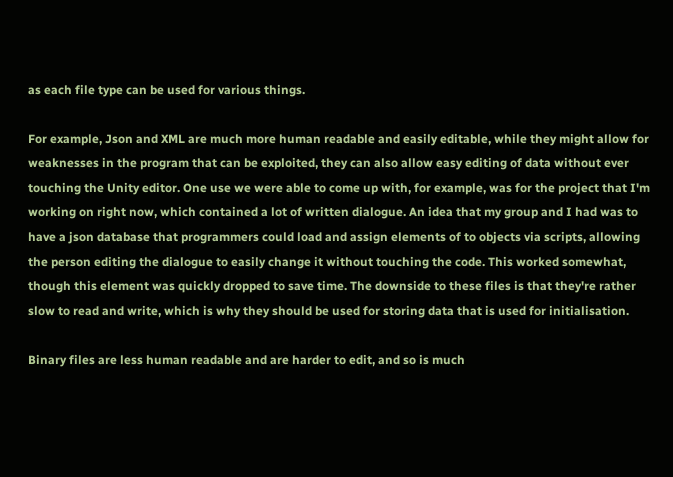as each file type can be used for various things.

For example, Json and XML are much more human readable and easily editable, while they might allow for weaknesses in the program that can be exploited, they can also allow easy editing of data without ever touching the Unity editor. One use we were able to come up with, for example, was for the project that I'm working on right now, which contained a lot of written dialogue. An idea that my group and I had was to have a json database that programmers could load and assign elements of to objects via scripts, allowing the person editing the dialogue to easily change it without touching the code. This worked somewhat, though this element was quickly dropped to save time. The downside to these files is that they're rather slow to read and write, which is why they should be used for storing data that is used for initialisation.

Binary files are less human readable and are harder to edit, and so is much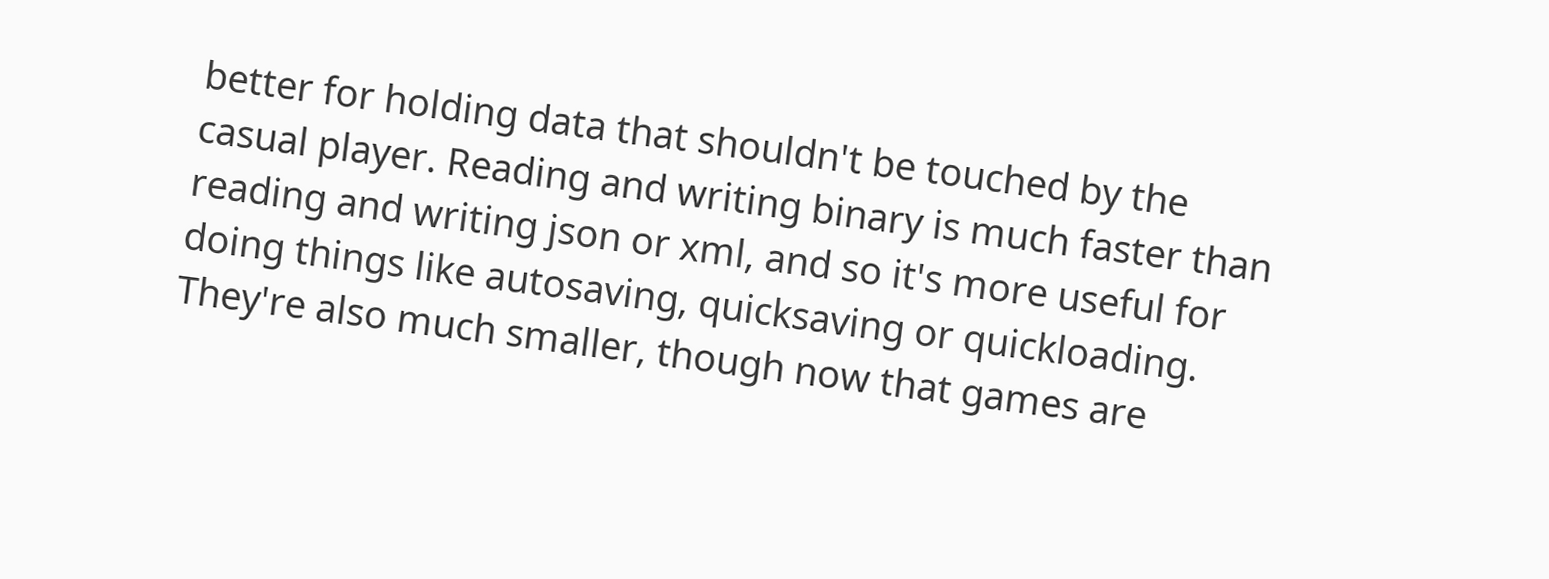better for holding data that shouldn't be touched by the casual player. Reading and writing binary is much faster than reading and writing json or xml, and so it's more useful for doing things like autosaving, quicksaving or quickloading. They're also much smaller, though now that games are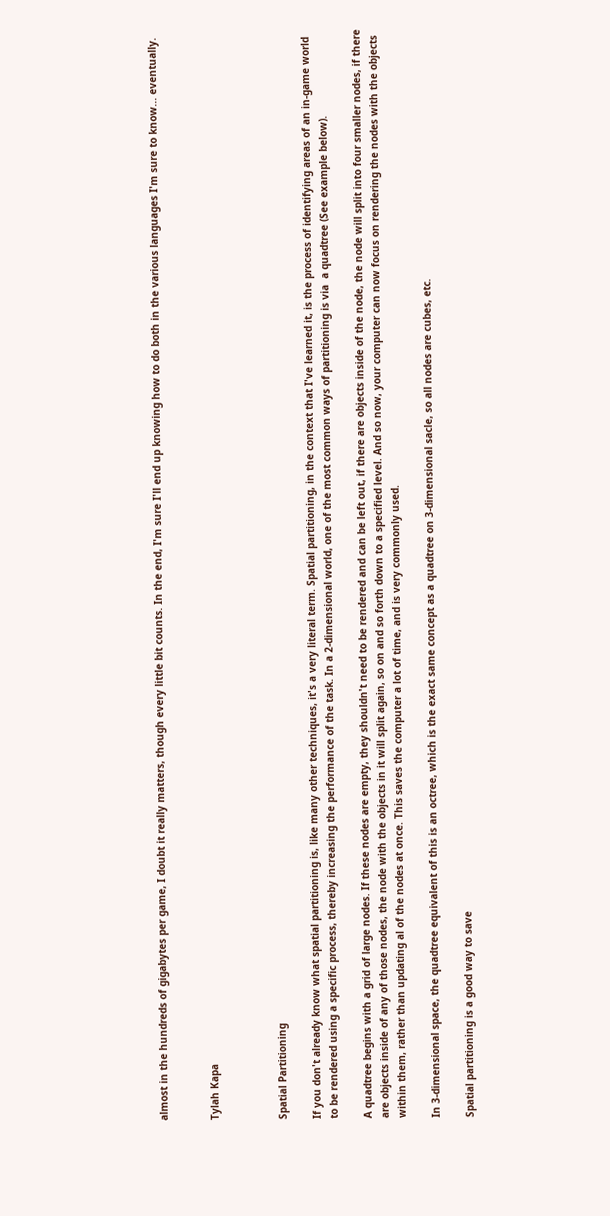almost in the hundreds of gigabytes per game, I doubt it really matters, though every little bit counts. In the end, I'm sure I'll end up knowing how to do both in the various languages I'm sure to know... eventually.


Tylah Kapa



Spatial Partitioning

If you don't already know what spatial partitioning is, like many other techniques, it's a very literal term. Spatial partitioning, in the context that I've learned it, is the process of identifying areas of an in-game world to be rendered using a specific process, thereby increasing the performance of the task. In a 2-dimensional world, one of the most common ways of partitioning is via  a quadtree (See example below).

A quadtree begins with a grid of large nodes. If these nodes are empty, they shouldn't need to be rendered and can be left out, if there are objects inside of the node, the node will split into four smaller nodes, if there are objects inside of any of those nodes, the node with the objects in it will split again, so on and so forth down to a specified level. And so now, your computer can now focus on rendering the nodes with the objects within them, rather than updating al of the nodes at once. This saves the computer a lot of time, and is very commonly used.

In 3-dimensional space, the quadtree equivalent of this is an octree, which is the exact same concept as a quadtree on 3-dimensional sacle, so all nodes are cubes, etc.

Spatial partitioning is a good way to save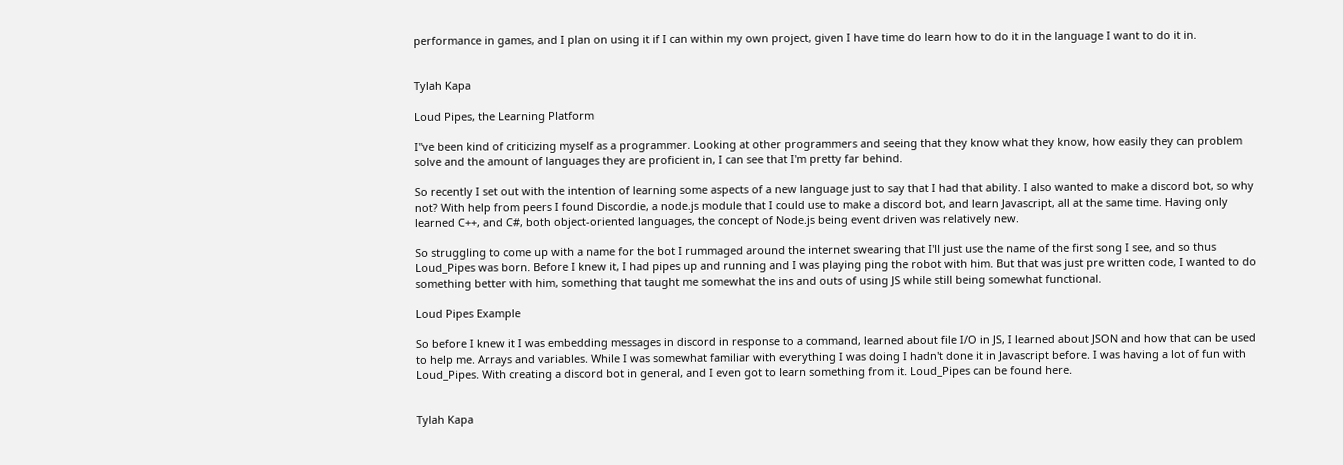performance in games, and I plan on using it if I can within my own project, given I have time do learn how to do it in the language I want to do it in.


Tylah Kapa

Loud Pipes, the Learning Platform

I''ve been kind of criticizing myself as a programmer. Looking at other programmers and seeing that they know what they know, how easily they can problem solve and the amount of languages they are proficient in, I can see that I'm pretty far behind.

So recently I set out with the intention of learning some aspects of a new language just to say that I had that ability. I also wanted to make a discord bot, so why not? With help from peers I found Discordie, a node.js module that I could use to make a discord bot, and learn Javascript, all at the same time. Having only learned C++, and C#, both object-oriented languages, the concept of Node.js being event driven was relatively new.

So struggling to come up with a name for the bot I rummaged around the internet swearing that I'll just use the name of the first song I see, and so thus Loud_Pipes was born. Before I knew it, I had pipes up and running and I was playing ping the robot with him. But that was just pre written code, I wanted to do something better with him, something that taught me somewhat the ins and outs of using JS while still being somewhat functional.

Loud Pipes Example

So before I knew it I was embedding messages in discord in response to a command, learned about file I/O in JS, I learned about JSON and how that can be used to help me. Arrays and variables. While I was somewhat familiar with everything I was doing I hadn't done it in Javascript before. I was having a lot of fun with Loud_Pipes. With creating a discord bot in general, and I even got to learn something from it. Loud_Pipes can be found here.


Tylah Kapa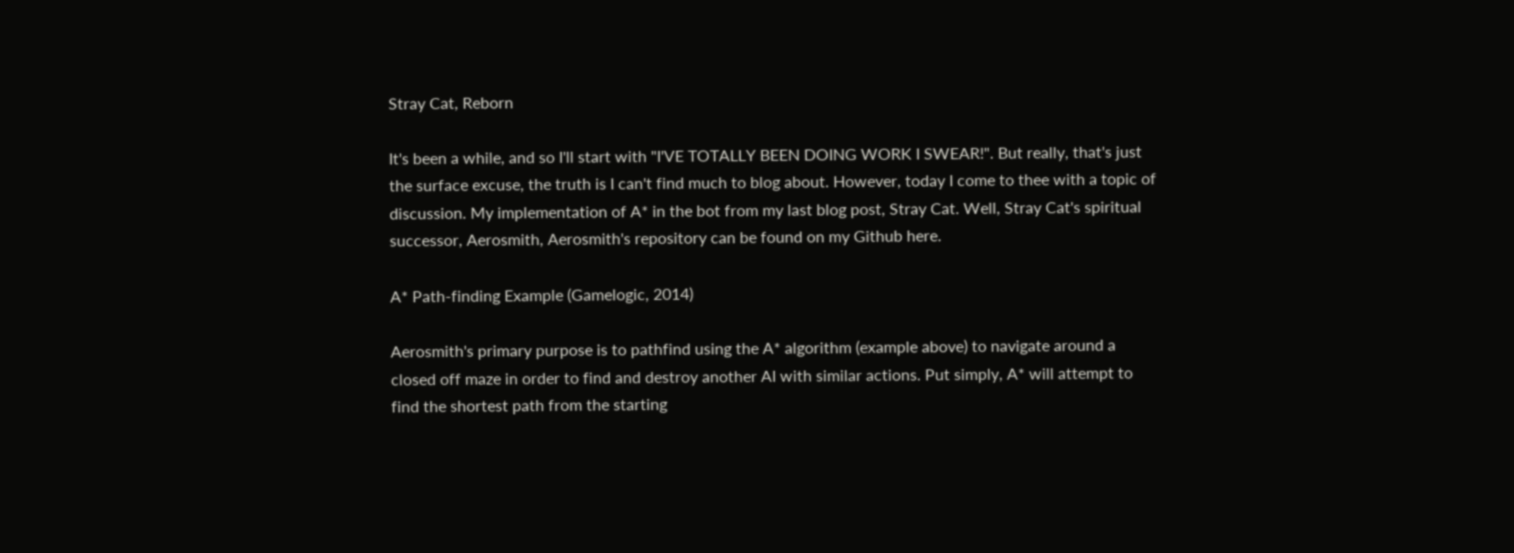Stray Cat, Reborn

It's been a while, and so I'll start with "I'VE TOTALLY BEEN DOING WORK I SWEAR!". But really, that's just the surface excuse, the truth is I can't find much to blog about. However, today I come to thee with a topic of discussion. My implementation of A* in the bot from my last blog post, Stray Cat. Well, Stray Cat's spiritual successor, Aerosmith, Aerosmith's repository can be found on my Github here.

A* Path-finding Example (Gamelogic, 2014)

Aerosmith's primary purpose is to pathfind using the A* algorithm (example above) to navigate around a closed off maze in order to find and destroy another AI with similar actions. Put simply, A* will attempt to find the shortest path from the starting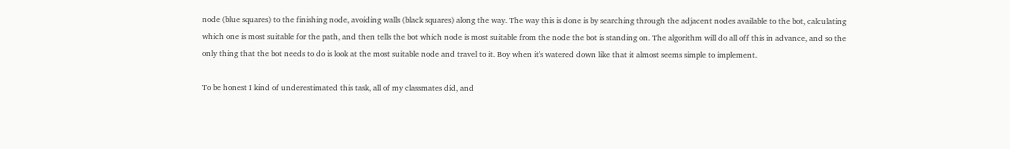node (blue squares) to the finishing node, avoiding walls (black squares) along the way. The way this is done is by searching through the adjacent nodes available to the bot, calculating which one is most suitable for the path, and then tells the bot which node is most suitable from the node the bot is standing on. The algorithm will do all off this in advance, and so the only thing that the bot needs to do is look at the most suitable node and travel to it. Boy when it's watered down like that it almost seems simple to implement.

To be honest I kind of underestimated this task, all of my classmates did, and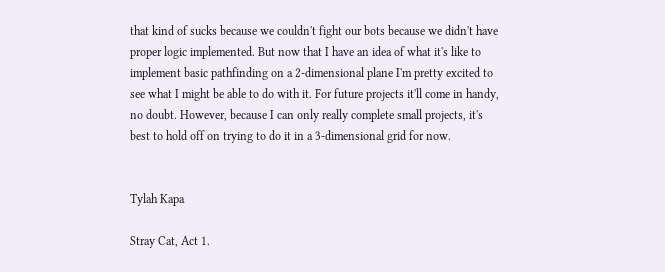that kind of sucks because we couldn't fight our bots because we didn't have proper logic implemented. But now that I have an idea of what it's like to implement basic pathfinding on a 2-dimensional plane I'm pretty excited to see what I might be able to do with it. For future projects it'll come in handy, no doubt. However, because I can only really complete small projects, it's best to hold off on trying to do it in a 3-dimensional grid for now.


Tylah Kapa

Stray Cat, Act 1.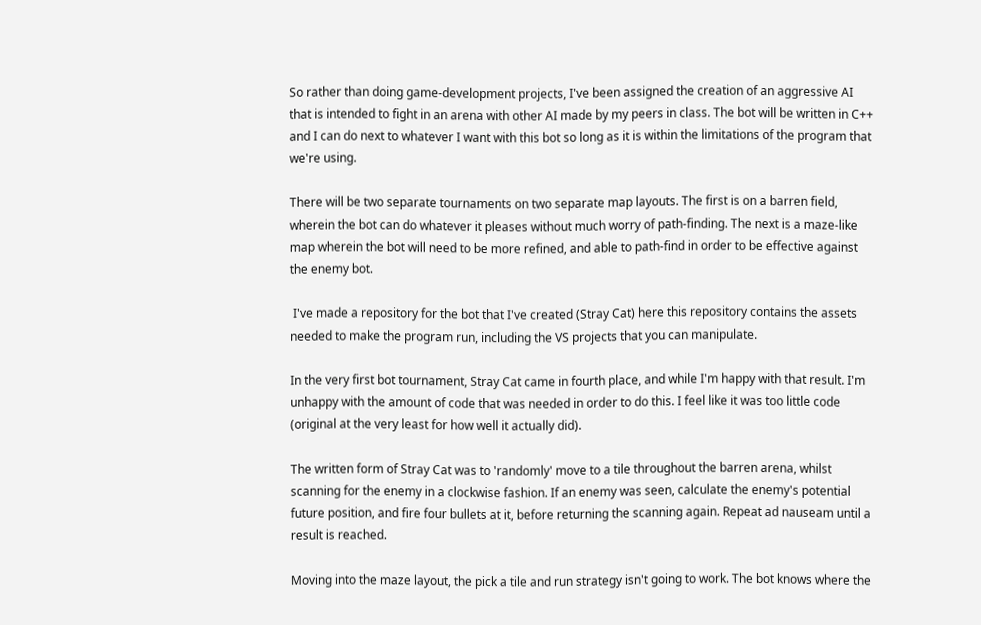So rather than doing game-development projects, I've been assigned the creation of an aggressive AI that is intended to fight in an arena with other AI made by my peers in class. The bot will be written in C++ and I can do next to whatever I want with this bot so long as it is within the limitations of the program that we're using.

There will be two separate tournaments on two separate map layouts. The first is on a barren field, wherein the bot can do whatever it pleases without much worry of path-finding. The next is a maze-like map wherein the bot will need to be more refined, and able to path-find in order to be effective against the enemy bot.

 I've made a repository for the bot that I've created (Stray Cat) here this repository contains the assets needed to make the program run, including the VS projects that you can manipulate.

In the very first bot tournament, Stray Cat came in fourth place, and while I'm happy with that result. I'm unhappy with the amount of code that was needed in order to do this. I feel like it was too little code (original at the very least for how well it actually did).

The written form of Stray Cat was to 'randomly' move to a tile throughout the barren arena, whilst scanning for the enemy in a clockwise fashion. If an enemy was seen, calculate the enemy's potential future position, and fire four bullets at it, before returning the scanning again. Repeat ad nauseam until a result is reached.

Moving into the maze layout, the pick a tile and run strategy isn't going to work. The bot knows where the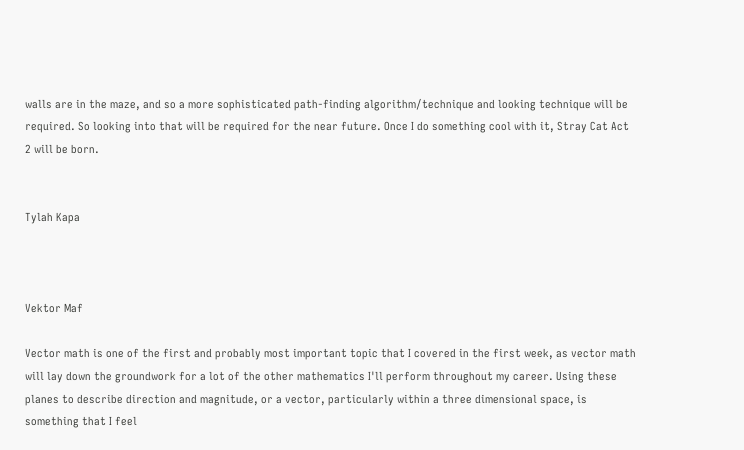walls are in the maze, and so a more sophisticated path-finding algorithm/technique and looking technique will be required. So looking into that will be required for the near future. Once I do something cool with it, Stray Cat Act 2 will be born.


Tylah Kapa



Vektor Maf

Vector math is one of the first and probably most important topic that I covered in the first week, as vector math will lay down the groundwork for a lot of the other mathematics I'll perform throughout my career. Using these planes to describe direction and magnitude, or a vector, particularly within a three dimensional space, is something that I feel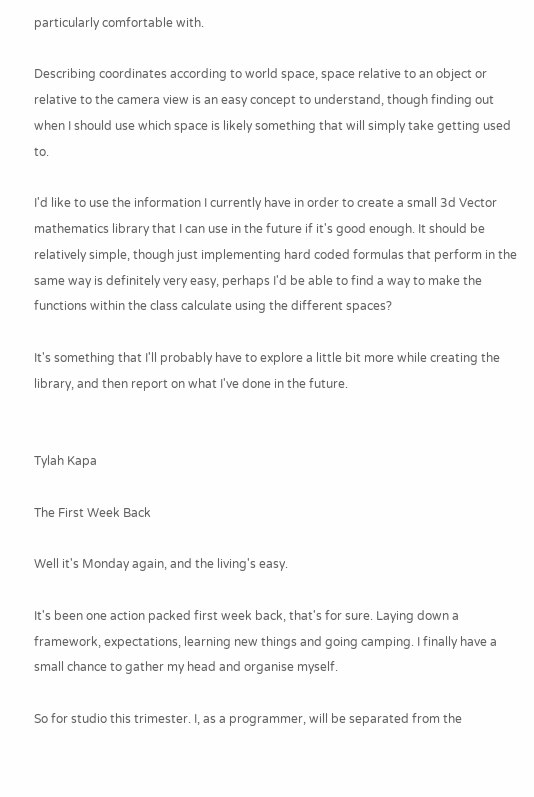particularly comfortable with.

Describing coordinates according to world space, space relative to an object or relative to the camera view is an easy concept to understand, though finding out when I should use which space is likely something that will simply take getting used to.

I'd like to use the information I currently have in order to create a small 3d Vector mathematics library that I can use in the future if it's good enough. It should be relatively simple, though just implementing hard coded formulas that perform in the same way is definitely very easy, perhaps I'd be able to find a way to make the functions within the class calculate using the different spaces?

It's something that I'll probably have to explore a little bit more while creating the library, and then report on what I've done in the future.


Tylah Kapa

The First Week Back

Well it's Monday again, and the living's easy.

It's been one action packed first week back, that's for sure. Laying down a framework, expectations, learning new things and going camping. I finally have a small chance to gather my head and organise myself.

So for studio this trimester. I, as a programmer, will be separated from the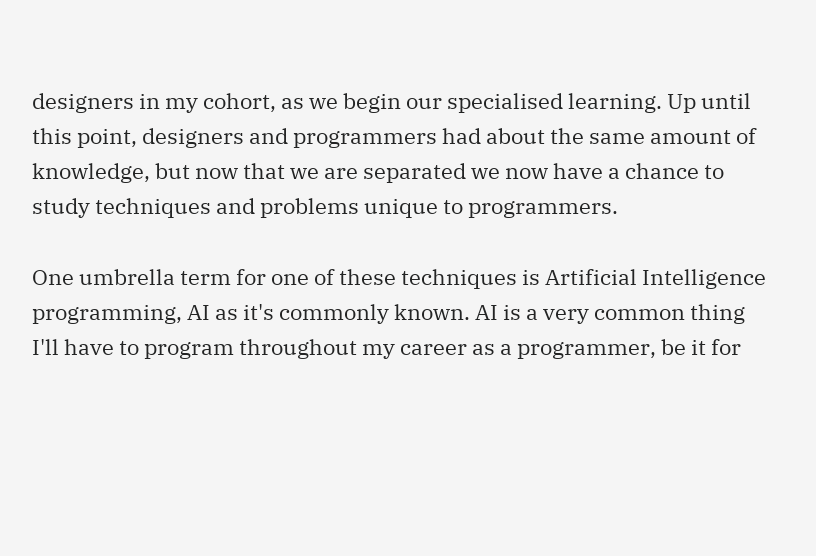designers in my cohort, as we begin our specialised learning. Up until this point, designers and programmers had about the same amount of knowledge, but now that we are separated we now have a chance to study techniques and problems unique to programmers.

One umbrella term for one of these techniques is Artificial Intelligence programming, AI as it's commonly known. AI is a very common thing I'll have to program throughout my career as a programmer, be it for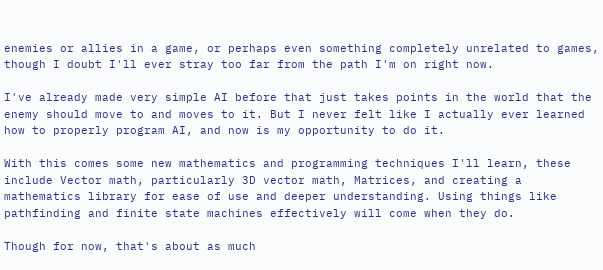enemies or allies in a game, or perhaps even something completely unrelated to games, though I doubt I'll ever stray too far from the path I'm on right now.

I've already made very simple AI before that just takes points in the world that the enemy should move to and moves to it. But I never felt like I actually ever learned how to properly program AI, and now is my opportunity to do it.

With this comes some new mathematics and programming techniques I'll learn, these include Vector math, particularly 3D vector math, Matrices, and creating a mathematics library for ease of use and deeper understanding. Using things like pathfinding and finite state machines effectively will come when they do.

Though for now, that's about as much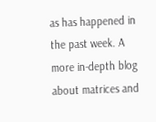as has happened in the past week. A more in-depth blog about matrices and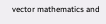vector mathematics and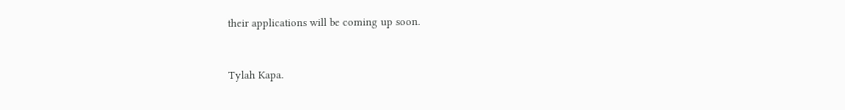their applications will be coming up soon.


Tylah Kapa.